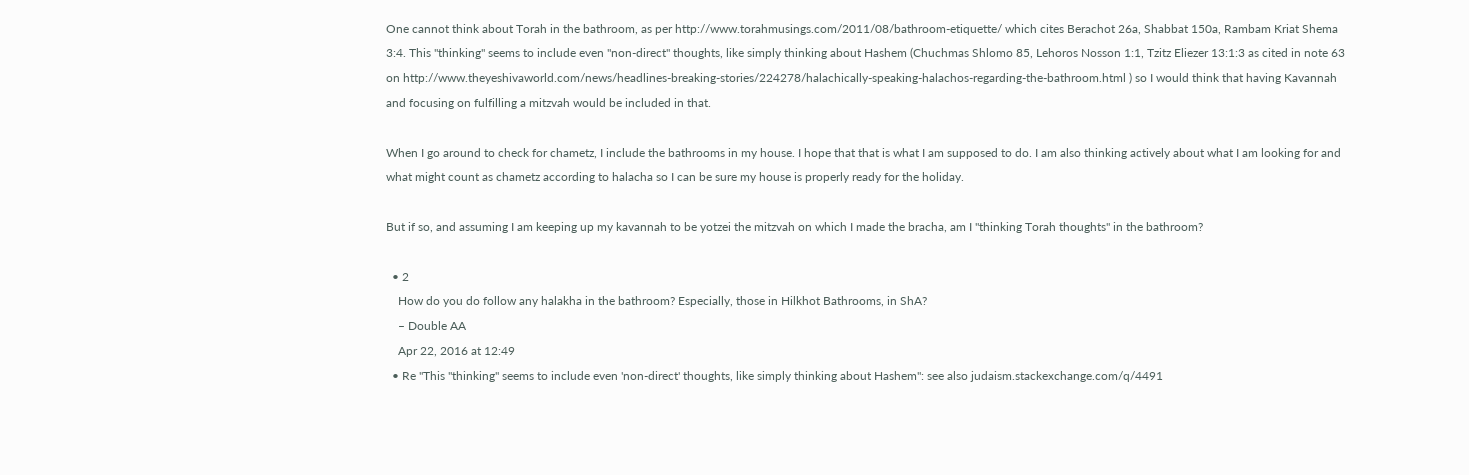One cannot think about Torah in the bathroom, as per http://www.torahmusings.com/2011/08/bathroom-etiquette/ which cites Berachot 26a, Shabbat 150a, Rambam Kriat Shema 3:4. This "thinking" seems to include even "non-direct" thoughts, like simply thinking about Hashem (Chuchmas Shlomo 85, Lehoros Nosson 1:1, Tzitz Eliezer 13:1:3 as cited in note 63 on http://www.theyeshivaworld.com/news/headlines-breaking-stories/224278/halachically-speaking-halachos-regarding-the-bathroom.html ) so I would think that having Kavannah and focusing on fulfilling a mitzvah would be included in that.

When I go around to check for chametz, I include the bathrooms in my house. I hope that that is what I am supposed to do. I am also thinking actively about what I am looking for and what might count as chametz according to halacha so I can be sure my house is properly ready for the holiday.

But if so, and assuming I am keeping up my kavannah to be yotzei the mitzvah on which I made the bracha, am I "thinking Torah thoughts" in the bathroom?

  • 2
    How do you do follow any halakha in the bathroom? Especially, those in Hilkhot Bathrooms, in ShA?
    – Double AA
    Apr 22, 2016 at 12:49
  • Re "This "thinking" seems to include even 'non-direct' thoughts, like simply thinking about Hashem": see also judaism.stackexchange.com/q/4491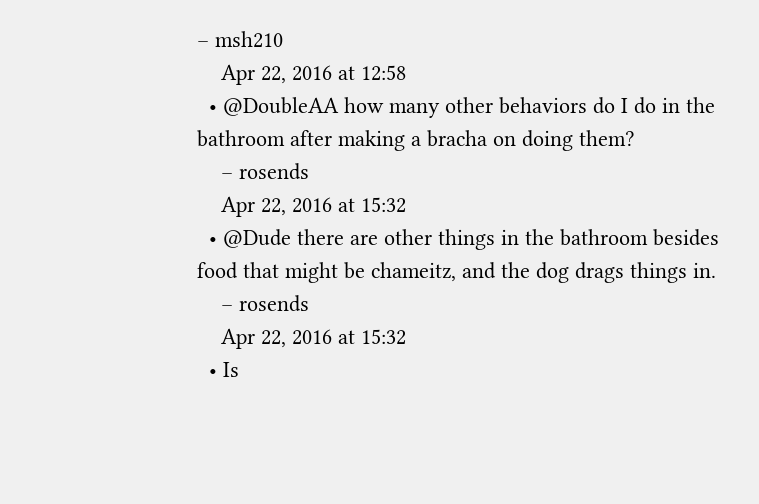– msh210
    Apr 22, 2016 at 12:58
  • @DoubleAA how many other behaviors do I do in the bathroom after making a bracha on doing them?
    – rosends
    Apr 22, 2016 at 15:32
  • @Dude there are other things in the bathroom besides food that might be chameitz, and the dog drags things in.
    – rosends
    Apr 22, 2016 at 15:32
  • Is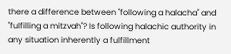there a difference between "following a halacha" and "fulfilling a mitzvah"? Is following halachic authority in any situation inherently a fulfillment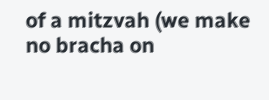of a mitzvah (we make no bracha on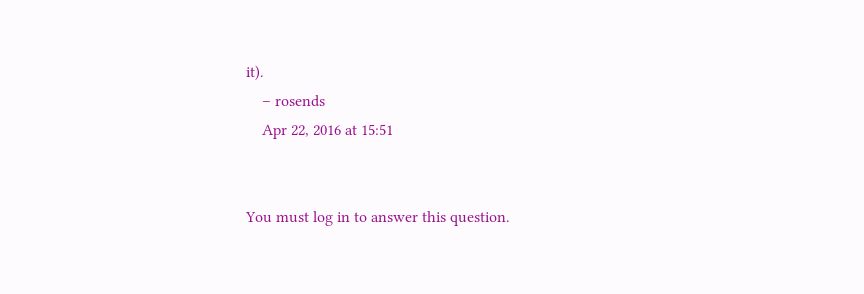it).
    – rosends
    Apr 22, 2016 at 15:51


You must log in to answer this question.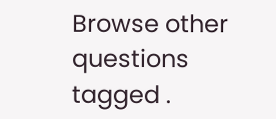Browse other questions tagged .